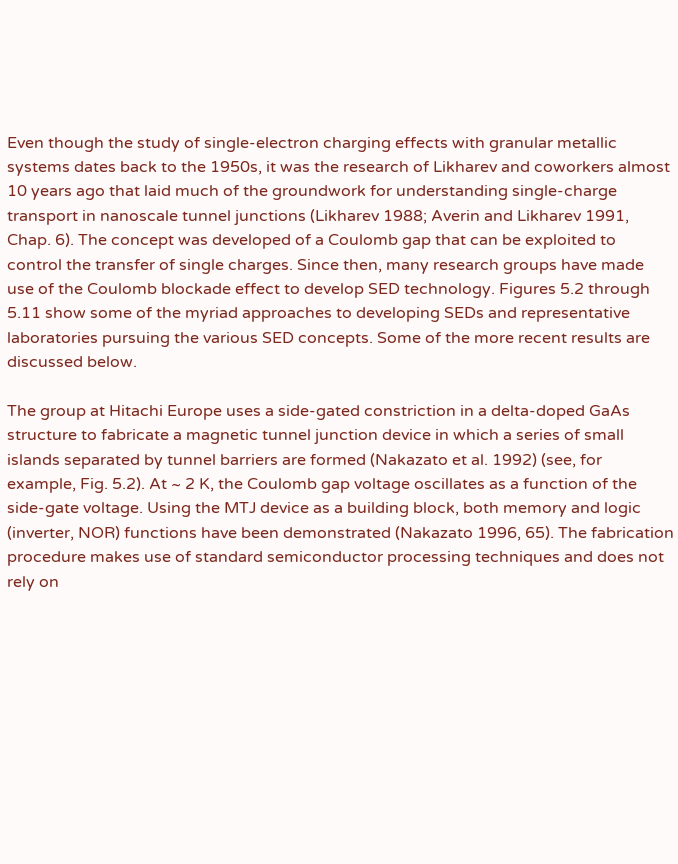Even though the study of single-electron charging effects with granular metallic systems dates back to the 1950s, it was the research of Likharev and coworkers almost 10 years ago that laid much of the groundwork for understanding single-charge transport in nanoscale tunnel junctions (Likharev 1988; Averin and Likharev 1991, Chap. 6). The concept was developed of a Coulomb gap that can be exploited to control the transfer of single charges. Since then, many research groups have made use of the Coulomb blockade effect to develop SED technology. Figures 5.2 through 5.11 show some of the myriad approaches to developing SEDs and representative laboratories pursuing the various SED concepts. Some of the more recent results are discussed below.

The group at Hitachi Europe uses a side-gated constriction in a delta-doped GaAs structure to fabricate a magnetic tunnel junction device in which a series of small islands separated by tunnel barriers are formed (Nakazato et al. 1992) (see, for example, Fig. 5.2). At ~ 2 K, the Coulomb gap voltage oscillates as a function of the side-gate voltage. Using the MTJ device as a building block, both memory and logic (inverter, NOR) functions have been demonstrated (Nakazato 1996, 65). The fabrication procedure makes use of standard semiconductor processing techniques and does not rely on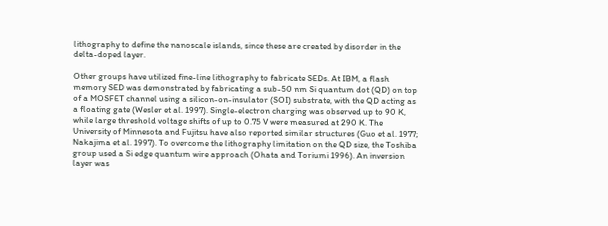lithography to define the nanoscale islands, since these are created by disorder in the delta-doped layer.

Other groups have utilized fine-line lithography to fabricate SEDs. At IBM, a flash memory SED was demonstrated by fabricating a sub-50 nm Si quantum dot (QD) on top of a MOSFET channel using a silicon-on-insulator (SOI) substrate, with the QD acting as a floating gate (Wesler et al. 1997). Single-electron charging was observed up to 90 K, while large threshold voltage shifts of up to 0.75 V were measured at 290 K. The University of Minnesota and Fujitsu have also reported similar structures (Guo et al. 1977; Nakajima et al. 1997). To overcome the lithography limitation on the QD size, the Toshiba group used a Si edge quantum wire approach (Ohata and Toriumi 1996). An inversion layer was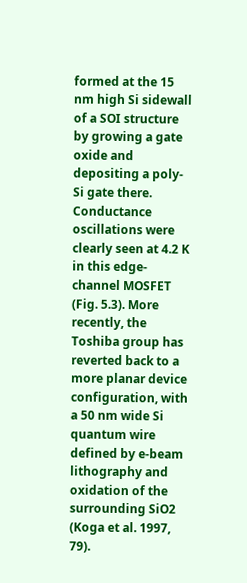formed at the 15 nm high Si sidewall of a SOI structure by growing a gate oxide and depositing a poly-Si gate there. Conductance oscillations were clearly seen at 4.2 K in this edge-channel MOSFET (Fig. 5.3). More recently, the Toshiba group has reverted back to a more planar device configuration, with a 50 nm wide Si quantum wire defined by e-beam lithography and oxidation of the surrounding SiO2 (Koga et al. 1997, 79).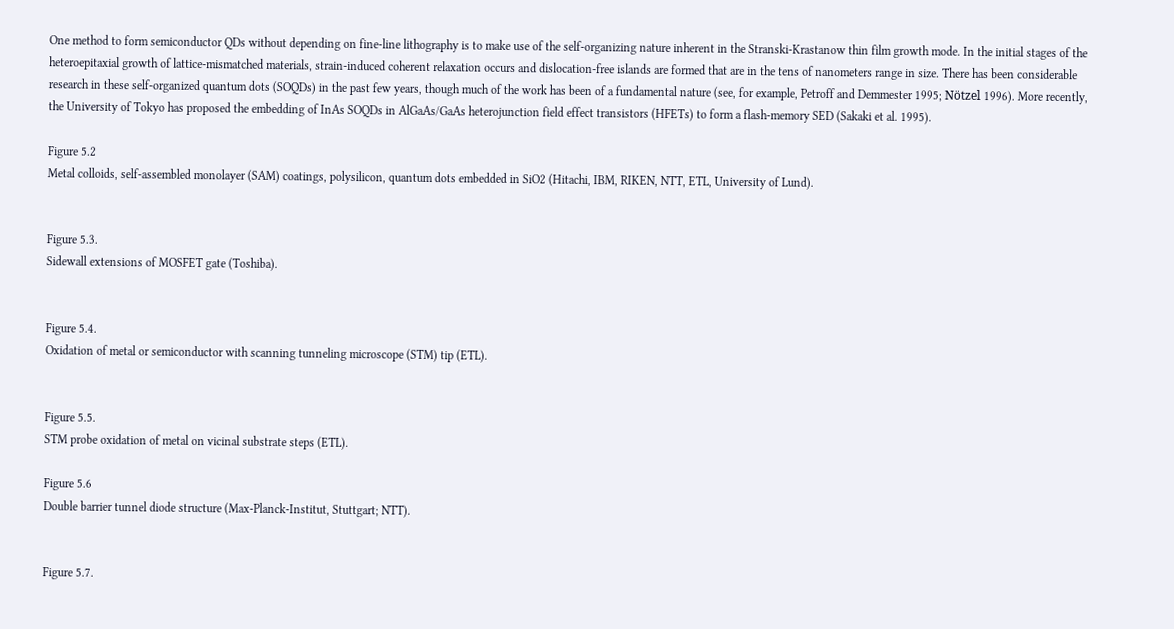One method to form semiconductor QDs without depending on fine-line lithography is to make use of the self-organizing nature inherent in the Stranski-Krastanow thin film growth mode. In the initial stages of the heteroepitaxial growth of lattice-mismatched materials, strain-induced coherent relaxation occurs and dislocation-free islands are formed that are in the tens of nanometers range in size. There has been considerable research in these self-organized quantum dots (SOQDs) in the past few years, though much of the work has been of a fundamental nature (see, for example, Petroff and Demmester 1995; Nötzel 1996). More recently, the University of Tokyo has proposed the embedding of InAs SOQDs in AlGaAs/GaAs heterojunction field effect transistors (HFETs) to form a flash-memory SED (Sakaki et al. 1995).

Figure 5.2
Metal colloids, self-assembled monolayer (SAM) coatings, polysilicon, quantum dots embedded in SiO2 (Hitachi, IBM, RIKEN, NTT, ETL, University of Lund).


Figure 5.3.
Sidewall extensions of MOSFET gate (Toshiba).


Figure 5.4.
Oxidation of metal or semiconductor with scanning tunneling microscope (STM) tip (ETL).


Figure 5.5.
STM probe oxidation of metal on vicinal substrate steps (ETL).

Figure 5.6
Double barrier tunnel diode structure (Max-Planck-Institut, Stuttgart; NTT).


Figure 5.7.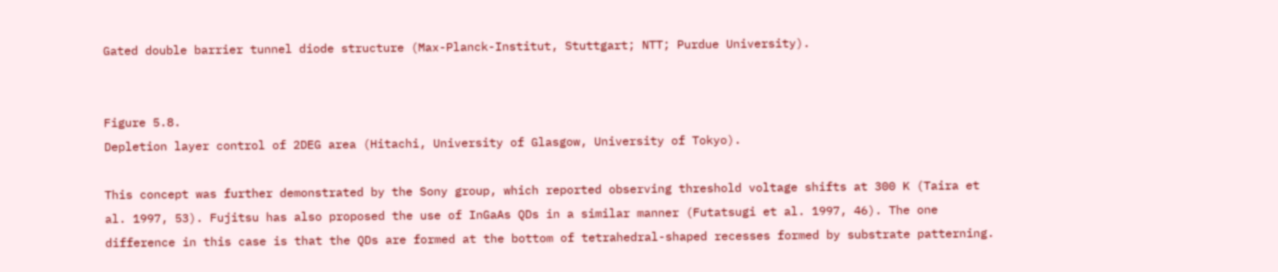Gated double barrier tunnel diode structure (Max-Planck-Institut, Stuttgart; NTT; Purdue University).


Figure 5.8.
Depletion layer control of 2DEG area (Hitachi, University of Glasgow, University of Tokyo).

This concept was further demonstrated by the Sony group, which reported observing threshold voltage shifts at 300 K (Taira et al. 1997, 53). Fujitsu has also proposed the use of InGaAs QDs in a similar manner (Futatsugi et al. 1997, 46). The one difference in this case is that the QDs are formed at the bottom of tetrahedral-shaped recesses formed by substrate patterning.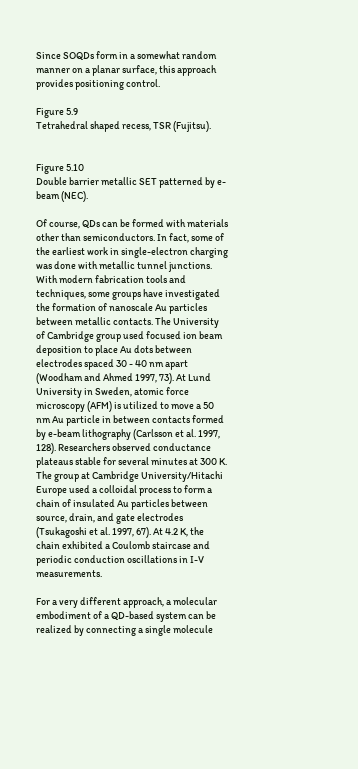Since SOQDs form in a somewhat random manner on a planar surface, this approach provides positioning control.

Figure 5.9
Tetrahedral shaped recess, TSR (Fujitsu).


Figure 5.10
Double barrier metallic SET patterned by e-beam (NEC).

Of course, QDs can be formed with materials other than semiconductors. In fact, some of the earliest work in single-electron charging was done with metallic tunnel junctions. With modern fabrication tools and techniques, some groups have investigated the formation of nanoscale Au particles between metallic contacts. The University of Cambridge group used focused ion beam deposition to place Au dots between electrodes spaced 30 - 40 nm apart (Woodham and Ahmed 1997, 73). At Lund University in Sweden, atomic force microscopy (AFM) is utilized to move a 50 nm Au particle in between contacts formed by e-beam lithography (Carlsson et al. 1997, 128). Researchers observed conductance plateaus stable for several minutes at 300 K. The group at Cambridge University/Hitachi Europe used a colloidal process to form a chain of insulated Au particles between source, drain, and gate electrodes (Tsukagoshi et al. 1997, 67). At 4.2 K, the chain exhibited a Coulomb staircase and periodic conduction oscillations in I-V measurements.

For a very different approach, a molecular embodiment of a QD-based system can be realized by connecting a single molecule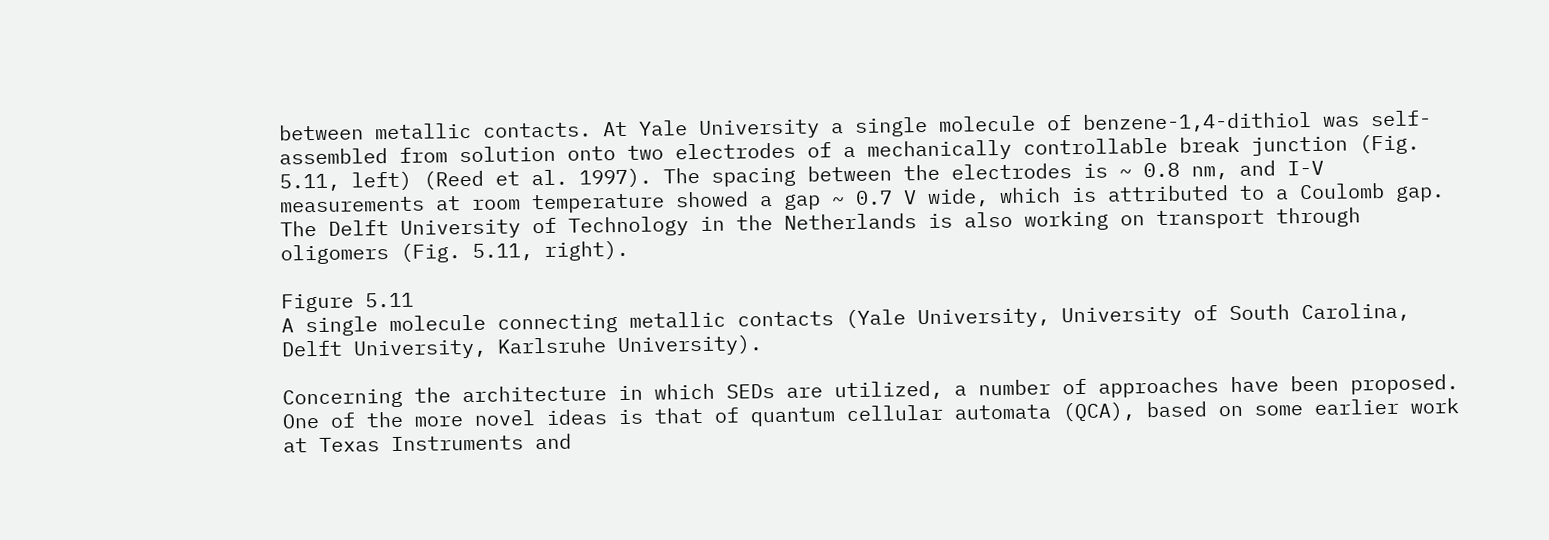between metallic contacts. At Yale University a single molecule of benzene-1,4-dithiol was self-assembled from solution onto two electrodes of a mechanically controllable break junction (Fig. 5.11, left) (Reed et al. 1997). The spacing between the electrodes is ~ 0.8 nm, and I-V measurements at room temperature showed a gap ~ 0.7 V wide, which is attributed to a Coulomb gap. The Delft University of Technology in the Netherlands is also working on transport through oligomers (Fig. 5.11, right).

Figure 5.11
A single molecule connecting metallic contacts (Yale University, University of South Carolina, Delft University, Karlsruhe University).

Concerning the architecture in which SEDs are utilized, a number of approaches have been proposed. One of the more novel ideas is that of quantum cellular automata (QCA), based on some earlier work at Texas Instruments and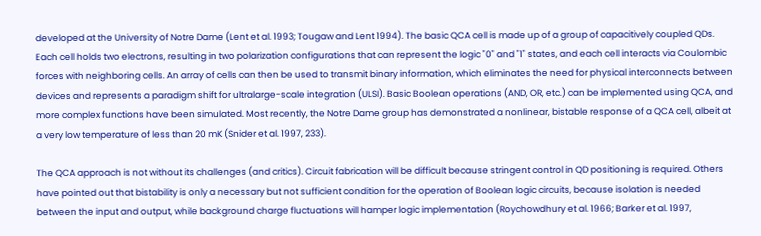developed at the University of Notre Dame (Lent et al. 1993; Tougaw and Lent 1994). The basic QCA cell is made up of a group of capacitively coupled QDs. Each cell holds two electrons, resulting in two polarization configurations that can represent the logic "0" and "1" states, and each cell interacts via Coulombic forces with neighboring cells. An array of cells can then be used to transmit binary information, which eliminates the need for physical interconnects between devices and represents a paradigm shift for ultralarge-scale integration (ULSI). Basic Boolean operations (AND, OR, etc.) can be implemented using QCA, and more complex functions have been simulated. Most recently, the Notre Dame group has demonstrated a nonlinear, bistable response of a QCA cell, albeit at a very low temperature of less than 20 mK (Snider et al. 1997, 233).

The QCA approach is not without its challenges (and critics). Circuit fabrication will be difficult because stringent control in QD positioning is required. Others have pointed out that bistability is only a necessary but not sufficient condition for the operation of Boolean logic circuits, because isolation is needed between the input and output, while background charge fluctuations will hamper logic implementation (Roychowdhury et al. 1966; Barker et al. 1997,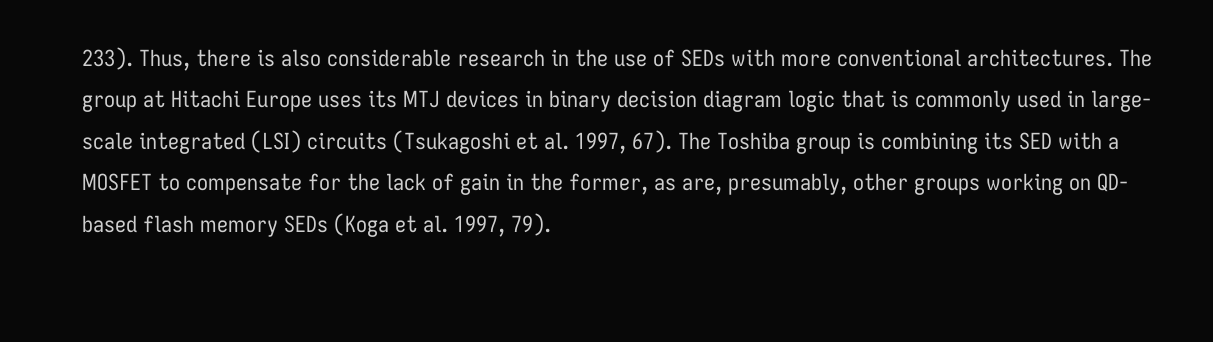233). Thus, there is also considerable research in the use of SEDs with more conventional architectures. The group at Hitachi Europe uses its MTJ devices in binary decision diagram logic that is commonly used in large-scale integrated (LSI) circuits (Tsukagoshi et al. 1997, 67). The Toshiba group is combining its SED with a MOSFET to compensate for the lack of gain in the former, as are, presumably, other groups working on QD-based flash memory SEDs (Koga et al. 1997, 79).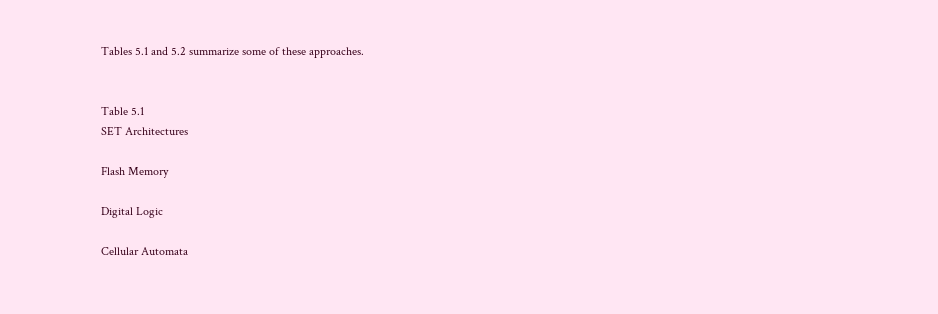Tables 5.1 and 5.2 summarize some of these approaches.


Table 5.1
SET Architectures

Flash Memory

Digital Logic

Cellular Automata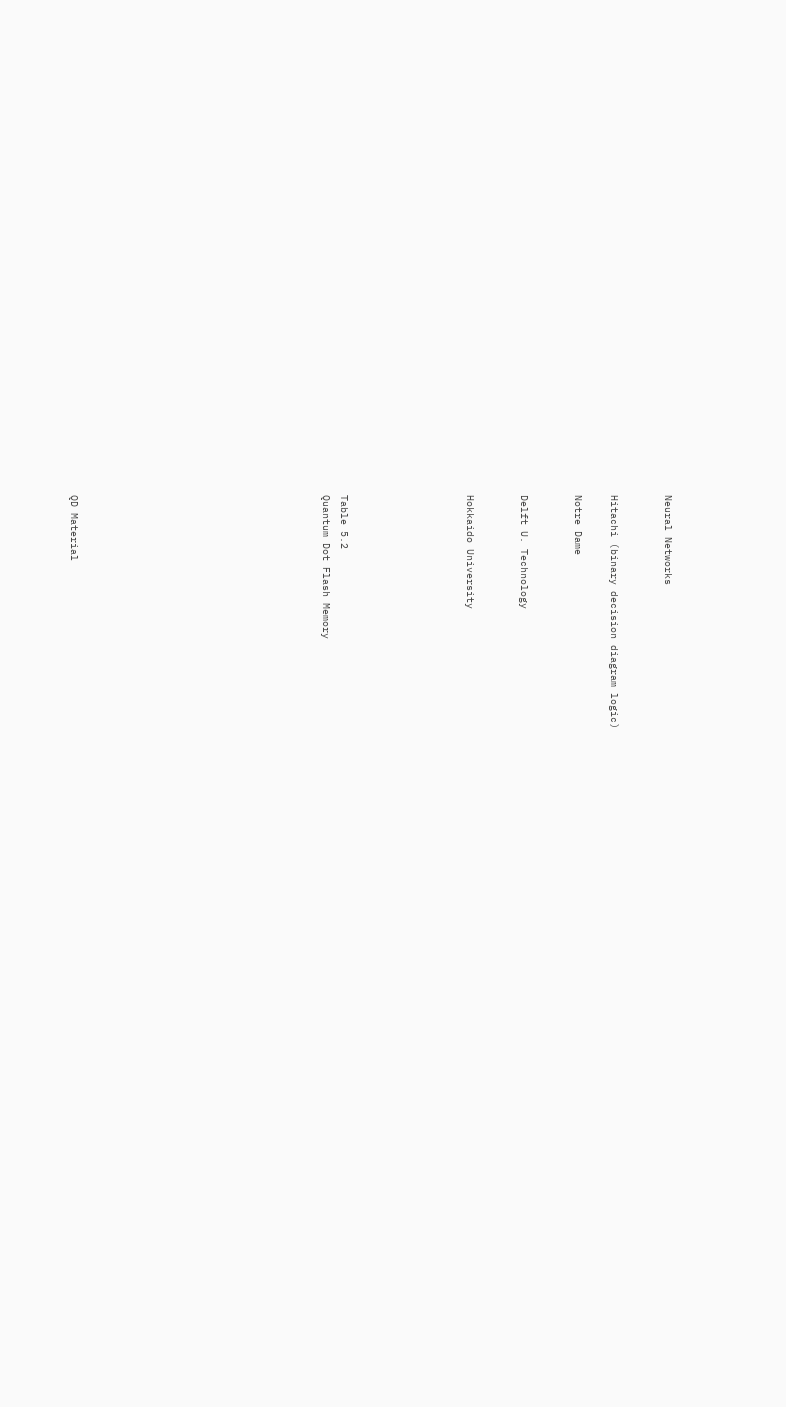Neural Networks


Hitachi (binary decision diagram logic)

Notre Dame


Delft U. Technology


Hokkaido University






Table 5.2
Quantum Dot Flash Memory













QD Material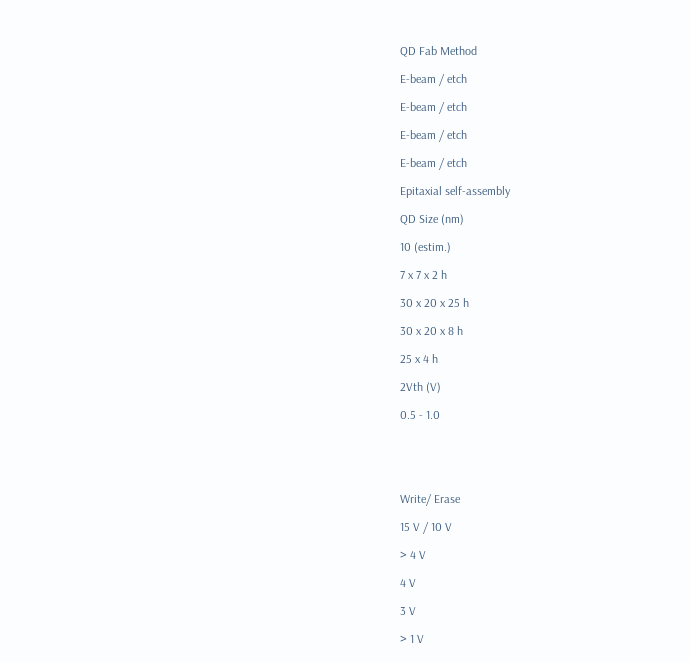QD Fab Method

E-beam / etch

E-beam / etch

E-beam / etch

E-beam / etch

Epitaxial self-assembly

QD Size (nm)

10 (estim.)

7 x 7 x 2 h

30 x 20 x 25 h

30 x 20 x 8 h

25 x 4 h

2Vth (V)

0.5 - 1.0





Write/ Erase

15 V / 10 V

> 4 V

4 V

3 V

> 1 V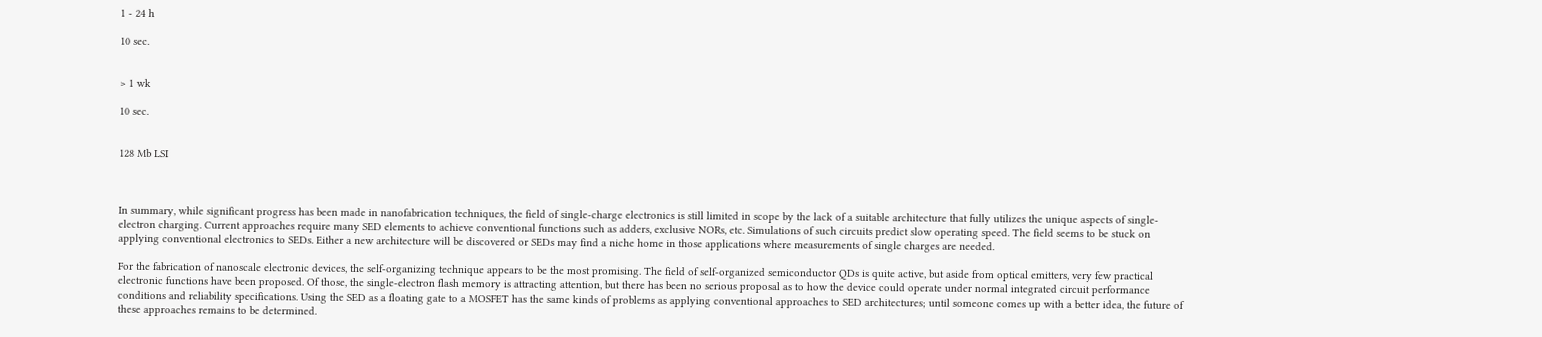1 - 24 h

10 sec.


> 1 wk

10 sec.


128 Mb LSI



In summary, while significant progress has been made in nanofabrication techniques, the field of single-charge electronics is still limited in scope by the lack of a suitable architecture that fully utilizes the unique aspects of single-electron charging. Current approaches require many SED elements to achieve conventional functions such as adders, exclusive NORs, etc. Simulations of such circuits predict slow operating speed. The field seems to be stuck on applying conventional electronics to SEDs. Either a new architecture will be discovered or SEDs may find a niche home in those applications where measurements of single charges are needed.

For the fabrication of nanoscale electronic devices, the self-organizing technique appears to be the most promising. The field of self-organized semiconductor QDs is quite active, but aside from optical emitters, very few practical electronic functions have been proposed. Of those, the single-electron flash memory is attracting attention, but there has been no serious proposal as to how the device could operate under normal integrated circuit performance conditions and reliability specifications. Using the SED as a floating gate to a MOSFET has the same kinds of problems as applying conventional approaches to SED architectures; until someone comes up with a better idea, the future of these approaches remains to be determined.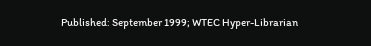Published: September 1999; WTEC Hyper-Librarian